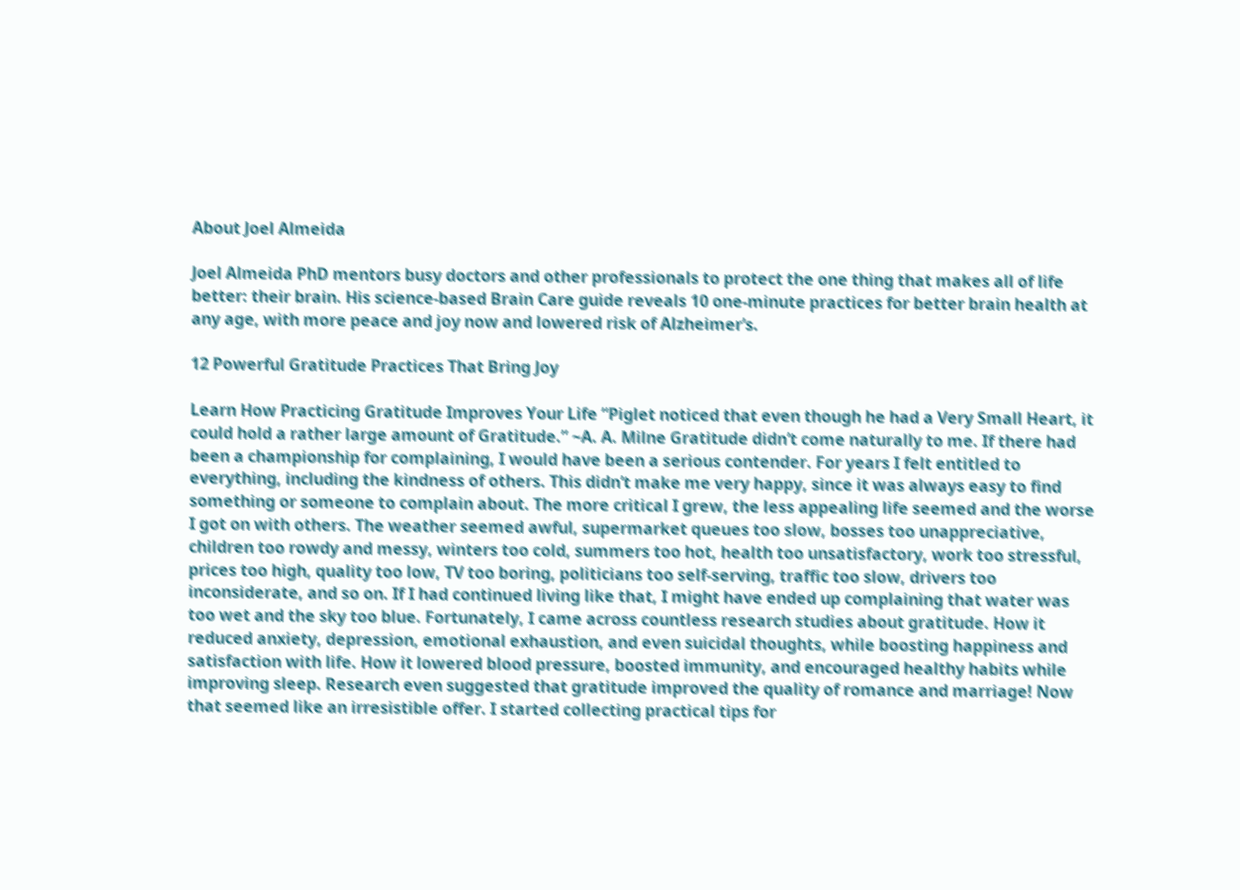About Joel Almeida

Joel Almeida PhD mentors busy doctors and other professionals to protect the one thing that makes all of life better: their brain. His science-based Brain Care guide reveals 10 one-minute practices for better brain health at any age, with more peace and joy now and lowered risk of Alzheimer’s.

12 Powerful Gratitude Practices That Bring Joy

Learn How Practicing Gratitude Improves Your Life “Piglet noticed that even though he had a Very Small Heart, it could hold a rather large amount of Gratitude.” ~A. A. Milne Gratitude didn’t come naturally to me. If there had been a championship for complaining, I would have been a serious contender. For years I felt entitled to everything, including the kindness of others. This didn’t make me very happy, since it was always easy to find something or someone to complain about. The more critical I grew, the less appealing life seemed and the worse I got on with others. The weather seemed awful, supermarket queues too slow, bosses too unappreciative, children too rowdy and messy, winters too cold, summers too hot, health too unsatisfactory, work too stressful, prices too high, quality too low, TV too boring, politicians too self-serving, traffic too slow, drivers too inconsiderate, and so on. If I had continued living like that, I might have ended up complaining that water was too wet and the sky too blue. Fortunately, I came across countless research studies about gratitude. How it reduced anxiety, depression, emotional exhaustion, and even suicidal thoughts, while boosting happiness and satisfaction with life. How it lowered blood pressure, boosted immunity, and encouraged healthy habits while improving sleep. Research even suggested that gratitude improved the quality of romance and marriage! Now that seemed like an irresistible offer. I started collecting practical tips for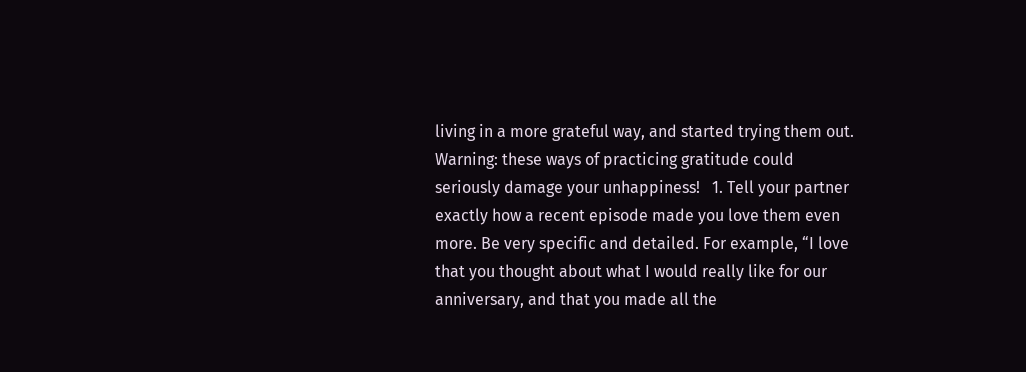living in a more grateful way, and started trying them out. Warning: these ways of practicing gratitude could seriously damage your unhappiness!   1. Tell your partner exactly how a recent episode made you love them even more. Be very specific and detailed. For example, “I love that you thought about what I would really like for our anniversary, and that you made all the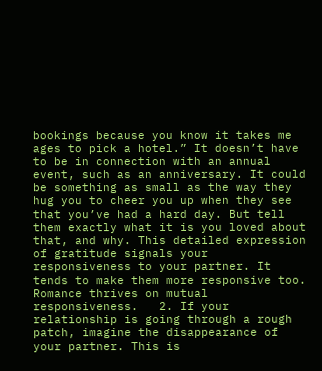bookings because you know it takes me ages to pick a hotel.” It doesn’t have to be in connection with an annual event, such as an anniversary. It could be something as small as the way they hug you to cheer you up when they see that you’ve had a hard day. But tell them exactly what it is you loved about that, and why. This detailed expression of gratitude signals your responsiveness to your partner. It tends to make them more responsive too. Romance thrives on mutual responsiveness.   2. If your relationship is going through a rough patch, imagine the disappearance of your partner. This is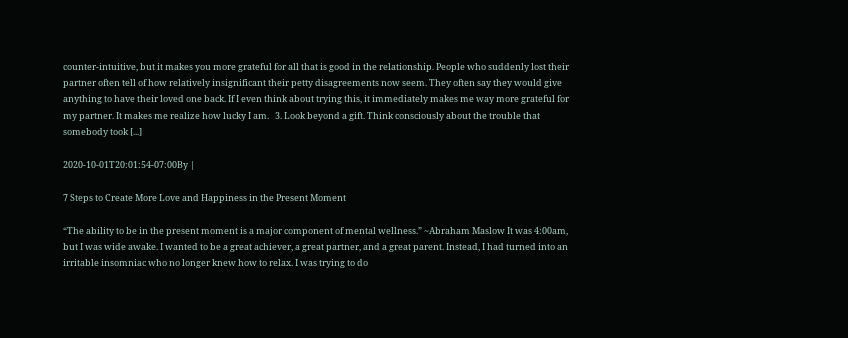counter-intuitive, but it makes you more grateful for all that is good in the relationship. People who suddenly lost their partner often tell of how relatively insignificant their petty disagreements now seem. They often say they would give anything to have their loved one back. If I even think about trying this, it immediately makes me way more grateful for my partner. It makes me realize how lucky I am.   3. Look beyond a gift. Think consciously about the trouble that somebody took [...]

2020-10-01T20:01:54-07:00By |

7 Steps to Create More Love and Happiness in the Present Moment

“The ability to be in the present moment is a major component of mental wellness.” ~Abraham Maslow It was 4:00am, but I was wide awake. I wanted to be a great achiever, a great partner, and a great parent. Instead, I had turned into an irritable insomniac who no longer knew how to relax. I was trying to do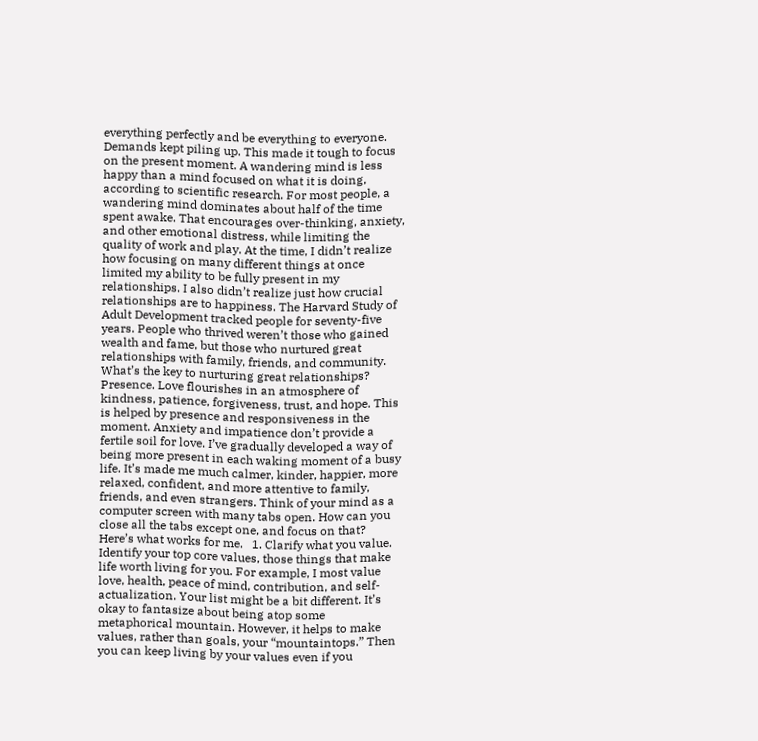everything perfectly and be everything to everyone. Demands kept piling up. This made it tough to focus on the present moment. A wandering mind is less happy than a mind focused on what it is doing, according to scientific research. For most people, a wandering mind dominates about half of the time spent awake. That encourages over-thinking, anxiety, and other emotional distress, while limiting the quality of work and play. At the time, I didn’t realize how focusing on many different things at once limited my ability to be fully present in my relationships. I also didn’t realize just how crucial relationships are to happiness. The Harvard Study of Adult Development tracked people for seventy-five years. People who thrived weren’t those who gained wealth and fame, but those who nurtured great relationships with family, friends, and community. What’s the key to nurturing great relationships? Presence. Love flourishes in an atmosphere of kindness, patience, forgiveness, trust, and hope. This is helped by presence and responsiveness in the moment. Anxiety and impatience don’t provide a fertile soil for love. I’ve gradually developed a way of being more present in each waking moment of a busy life. It’s made me much calmer, kinder, happier, more relaxed, confident, and more attentive to family, friends, and even strangers. Think of your mind as a computer screen with many tabs open. How can you close all the tabs except one, and focus on that? Here’s what works for me.   1. Clarify what you value. Identify your top core values, those things that make life worth living for you. For example, I most value love, health, peace of mind, contribution, and self-actualization. Your list might be a bit different. It’s okay to fantasize about being atop some metaphorical mountain. However, it helps to make values, rather than goals, your “mountaintops.” Then you can keep living by your values even if you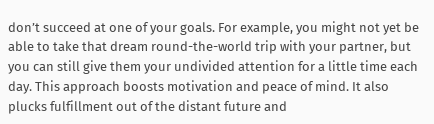don’t succeed at one of your goals. For example, you might not yet be able to take that dream round-the-world trip with your partner, but you can still give them your undivided attention for a little time each day. This approach boosts motivation and peace of mind. It also plucks fulfillment out of the distant future and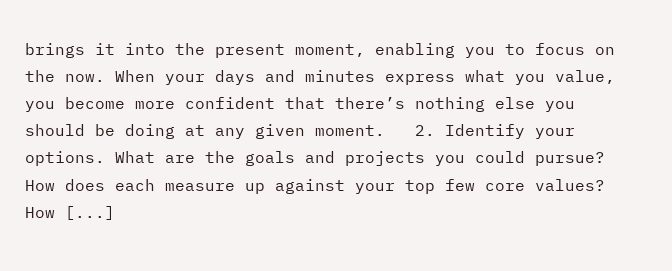brings it into the present moment, enabling you to focus on the now. When your days and minutes express what you value, you become more confident that there’s nothing else you should be doing at any given moment.   2. Identify your options. What are the goals and projects you could pursue? How does each measure up against your top few core values? How [...]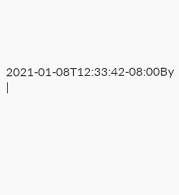2021-01-08T12:33:42-08:00By |